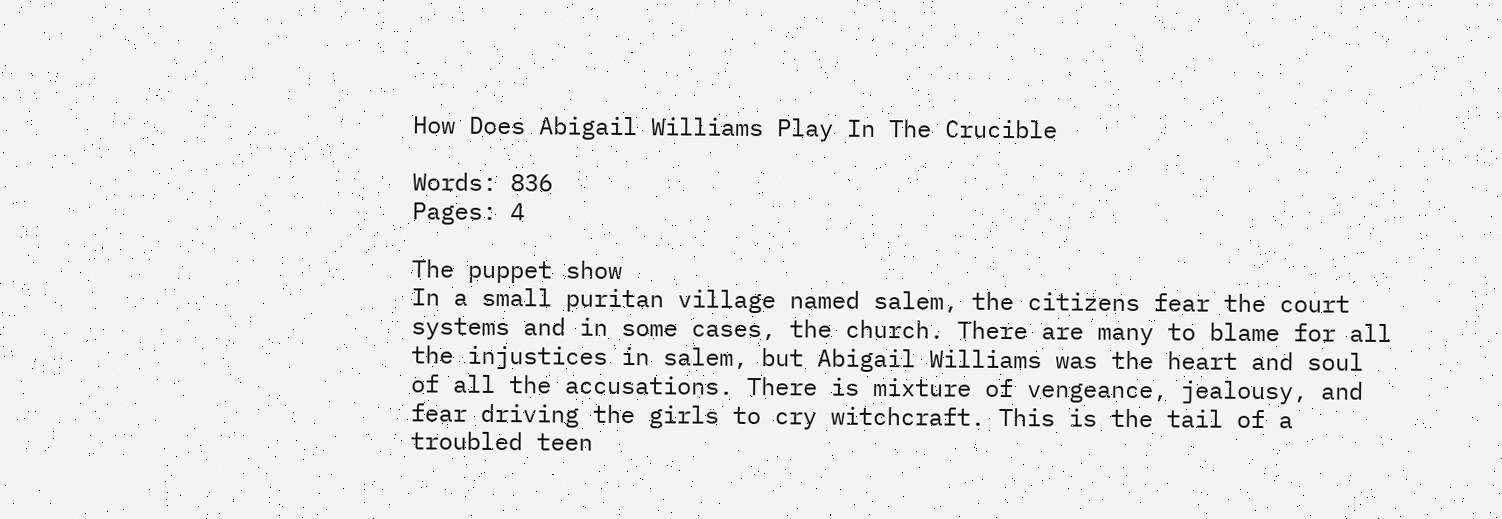How Does Abigail Williams Play In The Crucible

Words: 836
Pages: 4

The puppet show
In a small puritan village named salem, the citizens fear the court systems and in some cases, the church. There are many to blame for all the injustices in salem, but Abigail Williams was the heart and soul of all the accusations. There is mixture of vengeance, jealousy, and fear driving the girls to cry witchcraft. This is the tail of a troubled teen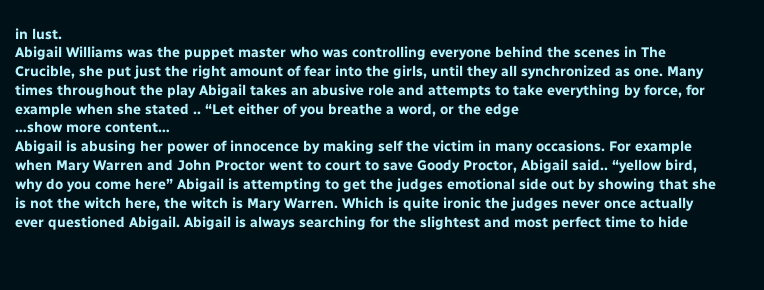in lust.
Abigail Williams was the puppet master who was controlling everyone behind the scenes in The Crucible, she put just the right amount of fear into the girls, until they all synchronized as one. Many times throughout the play Abigail takes an abusive role and attempts to take everything by force, for example when she stated .. “Let either of you breathe a word, or the edge
…show more content…
Abigail is abusing her power of innocence by making self the victim in many occasions. For example when Mary Warren and John Proctor went to court to save Goody Proctor, Abigail said.. “yellow bird, why do you come here” Abigail is attempting to get the judges emotional side out by showing that she is not the witch here, the witch is Mary Warren. Which is quite ironic the judges never once actually ever questioned Abigail. Abigail is always searching for the slightest and most perfect time to hide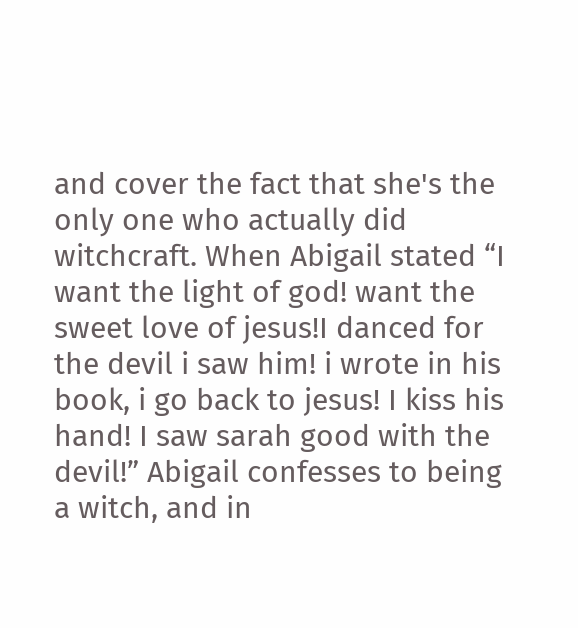and cover the fact that she's the only one who actually did witchcraft. When Abigail stated “I want the light of god! want the sweet love of jesus!I danced for the devil i saw him! i wrote in his book, i go back to jesus! I kiss his hand! I saw sarah good with the devil!” Abigail confesses to being a witch, and in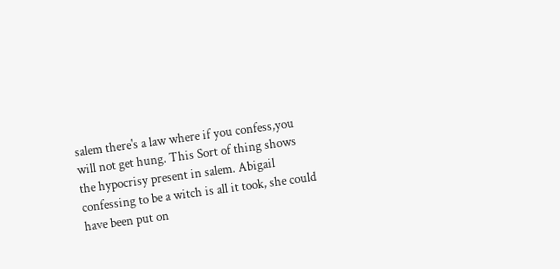salem there's a law where if you confess,you will not get hung. This Sort of thing shows the hypocrisy present in salem. Abigail confessing to be a witch is all it took, she could have been put on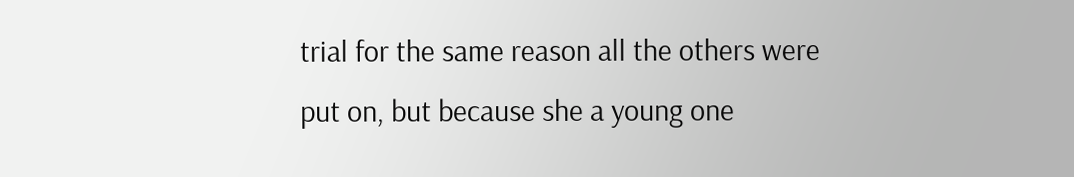trial for the same reason all the others were put on, but because she a young one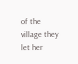of the village they let her